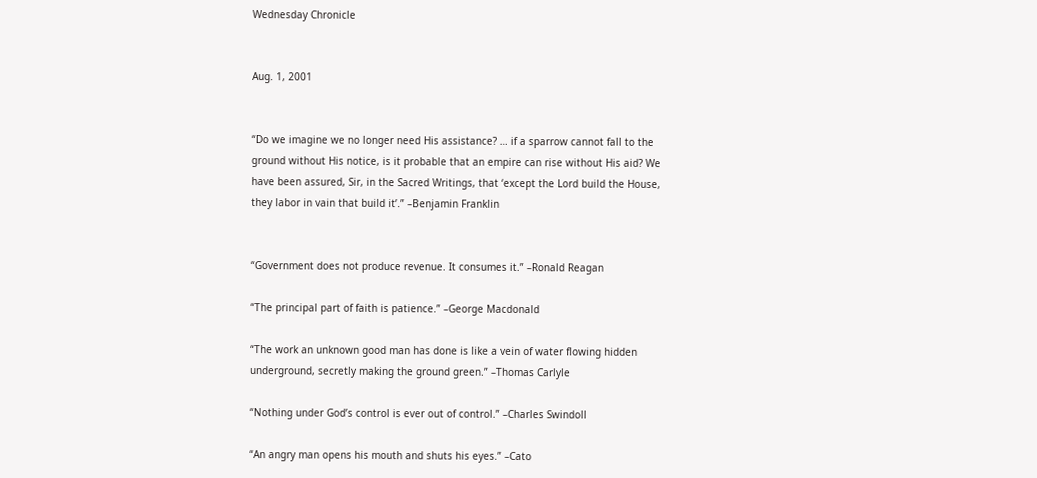Wednesday Chronicle


Aug. 1, 2001


“Do we imagine we no longer need His assistance? … if a sparrow cannot fall to the ground without His notice, is it probable that an empire can rise without His aid? We have been assured, Sir, in the Sacred Writings, that ‘except the Lord build the House, they labor in vain that build it’.” –Benjamin Franklin


“Government does not produce revenue. It consumes it.” –Ronald Reagan

“The principal part of faith is patience.” –George Macdonald

“The work an unknown good man has done is like a vein of water flowing hidden underground, secretly making the ground green.” –Thomas Carlyle

“Nothing under God’s control is ever out of control.” –Charles Swindoll

“An angry man opens his mouth and shuts his eyes.” –Cato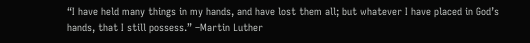“I have held many things in my hands, and have lost them all; but whatever I have placed in God’s hands, that I still possess.” –Martin Luther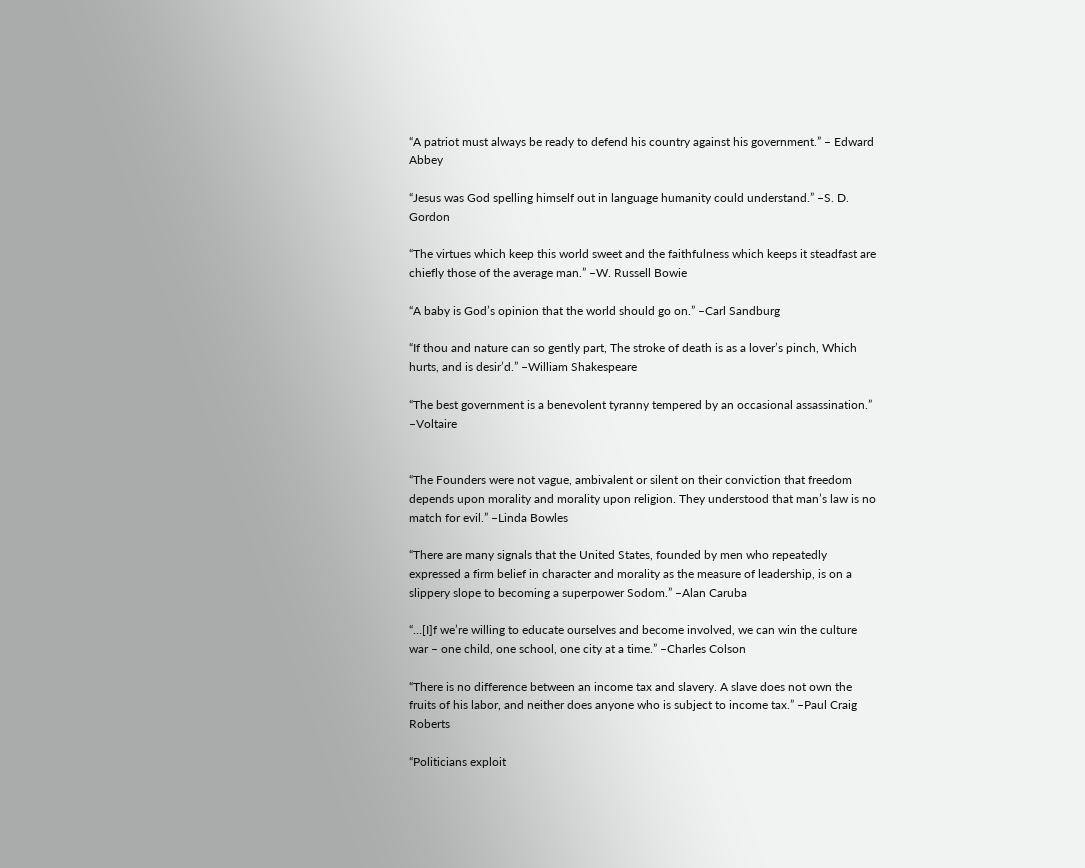“A patriot must always be ready to defend his country against his government.” – Edward Abbey

“Jesus was God spelling himself out in language humanity could understand.” –S. D. Gordon

“The virtues which keep this world sweet and the faithfulness which keeps it steadfast are chiefly those of the average man.” –W. Russell Bowie

“A baby is God’s opinion that the world should go on.” –Carl Sandburg

“If thou and nature can so gently part, The stroke of death is as a lover’s pinch, Which hurts, and is desir’d.” –William Shakespeare

“The best government is a benevolent tyranny tempered by an occasional assassination.” –Voltaire


“The Founders were not vague, ambivalent or silent on their conviction that freedom depends upon morality and morality upon religion. They understood that man’s law is no match for evil.” –Linda Bowles

“There are many signals that the United States, founded by men who repeatedly expressed a firm belief in character and morality as the measure of leadership, is on a slippery slope to becoming a superpower Sodom.” –Alan Caruba

“…[I]f we’re willing to educate ourselves and become involved, we can win the culture war – one child, one school, one city at a time.” –Charles Colson

“There is no difference between an income tax and slavery. A slave does not own the fruits of his labor, and neither does anyone who is subject to income tax.” –Paul Craig Roberts

“Politicians exploit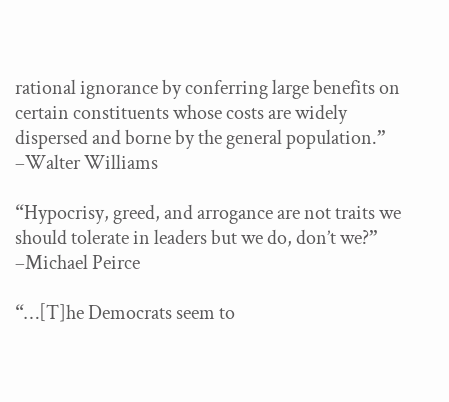rational ignorance by conferring large benefits on certain constituents whose costs are widely dispersed and borne by the general population.” –Walter Williams

“Hypocrisy, greed, and arrogance are not traits we should tolerate in leaders but we do, don’t we?” –Michael Peirce

“…[T]he Democrats seem to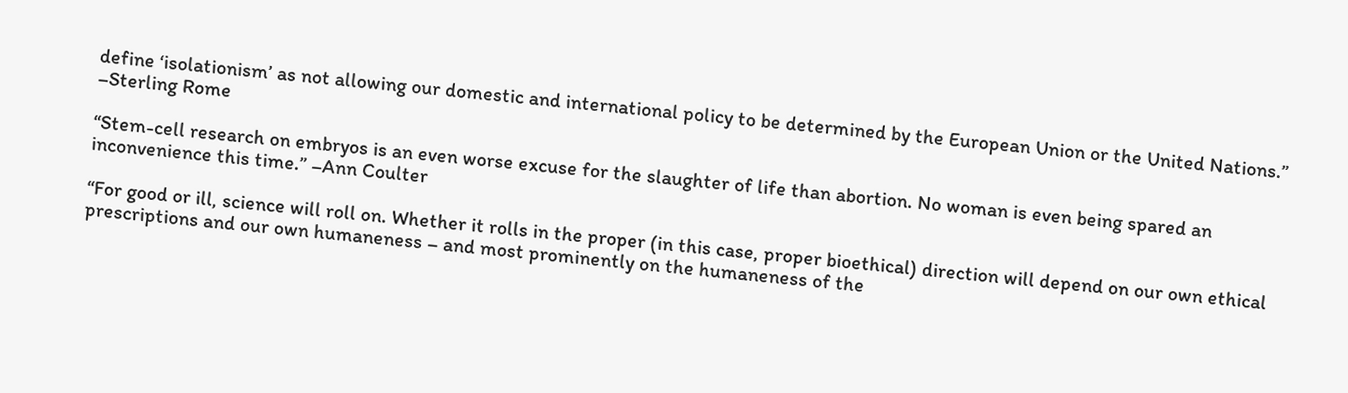define ‘isolationism’ as not allowing our domestic and international policy to be determined by the European Union or the United Nations.” –Sterling Rome

“Stem-cell research on embryos is an even worse excuse for the slaughter of life than abortion. No woman is even being spared an inconvenience this time.” –Ann Coulter

“For good or ill, science will roll on. Whether it rolls in the proper (in this case, proper bioethical) direction will depend on our own ethical prescriptions and our own humaneness – and most prominently on the humaneness of the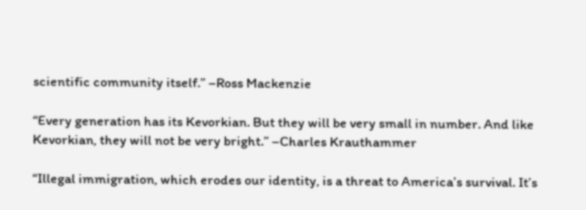scientific community itself.” –Ross Mackenzie

“Every generation has its Kevorkian. But they will be very small in number. And like Kevorkian, they will not be very bright.” –Charles Krauthammer

“Illegal immigration, which erodes our identity, is a threat to America’s survival. It’s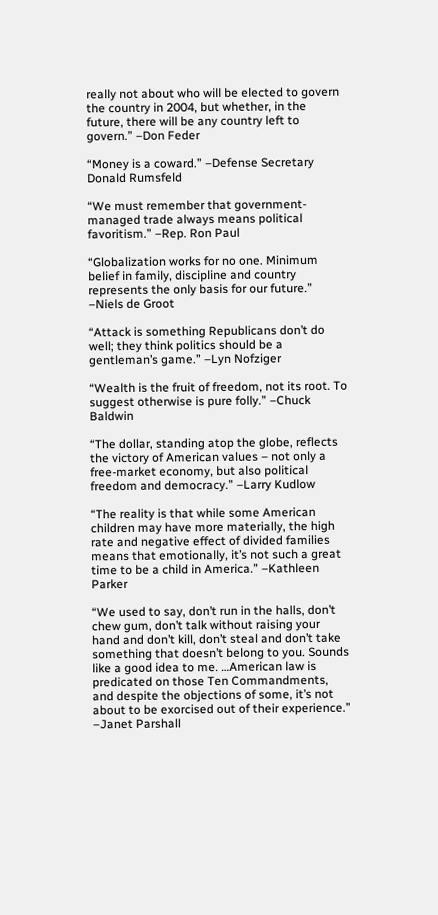really not about who will be elected to govern the country in 2004, but whether, in the future, there will be any country left to govern.” –Don Feder

“Money is a coward.” –Defense Secretary Donald Rumsfeld

“We must remember that government-managed trade always means political favoritism.” –Rep. Ron Paul

“Globalization works for no one. Minimum belief in family, discipline and country represents the only basis for our future.” –Niels de Groot

“Attack is something Republicans don’t do well; they think politics should be a gentleman’s game.” –Lyn Nofziger

“Wealth is the fruit of freedom, not its root. To suggest otherwise is pure folly.” –Chuck Baldwin

“The dollar, standing atop the globe, reflects the victory of American values – not only a free-market economy, but also political freedom and democracy.” –Larry Kudlow

“The reality is that while some American children may have more materially, the high rate and negative effect of divided families means that emotionally, it’s not such a great time to be a child in America.” –Kathleen Parker

“We used to say, don’t run in the halls, don’t chew gum, don’t talk without raising your hand and don’t kill, don’t steal and don’t take something that doesn’t belong to you. Sounds like a good idea to me. …American law is predicated on those Ten Commandments, and despite the objections of some, it’s not about to be exorcised out of their experience.” –Janet Parshall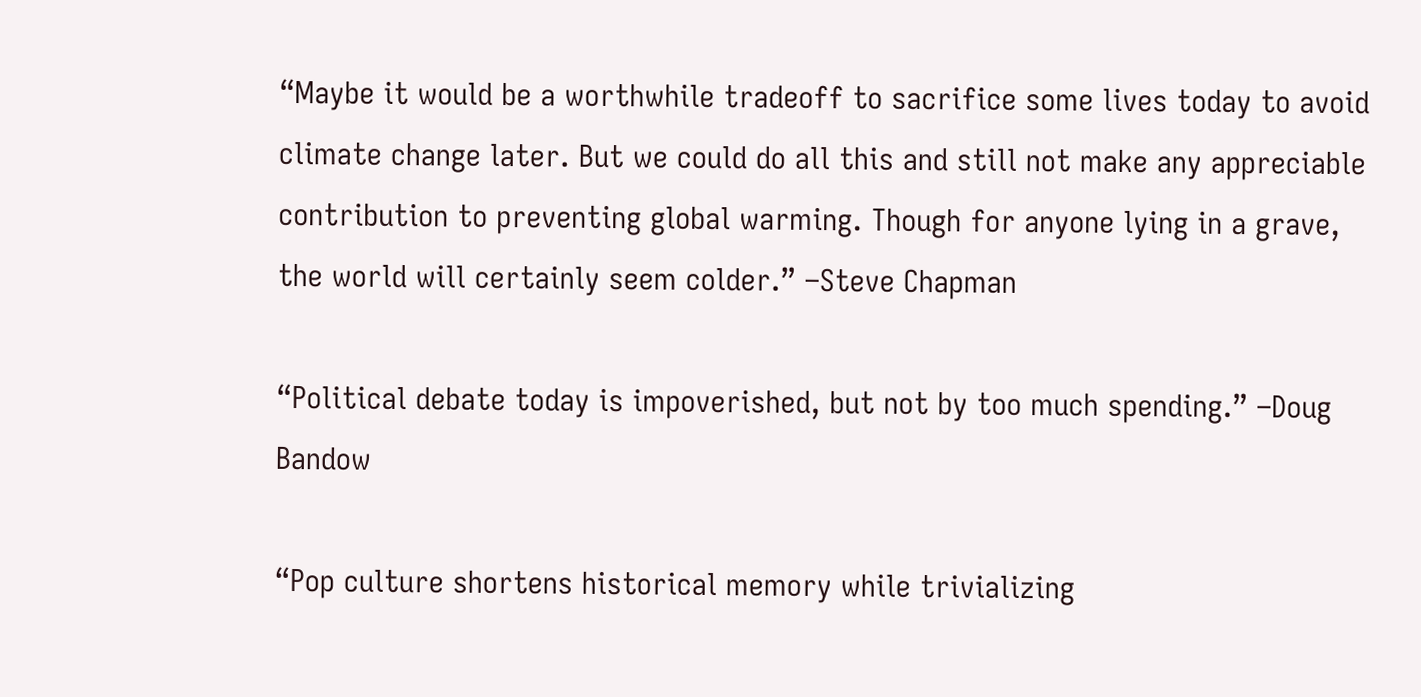“Maybe it would be a worthwhile tradeoff to sacrifice some lives today to avoid climate change later. But we could do all this and still not make any appreciable contribution to preventing global warming. Though for anyone lying in a grave, the world will certainly seem colder.” –Steve Chapman

“Political debate today is impoverished, but not by too much spending.” –Doug Bandow

“Pop culture shortens historical memory while trivializing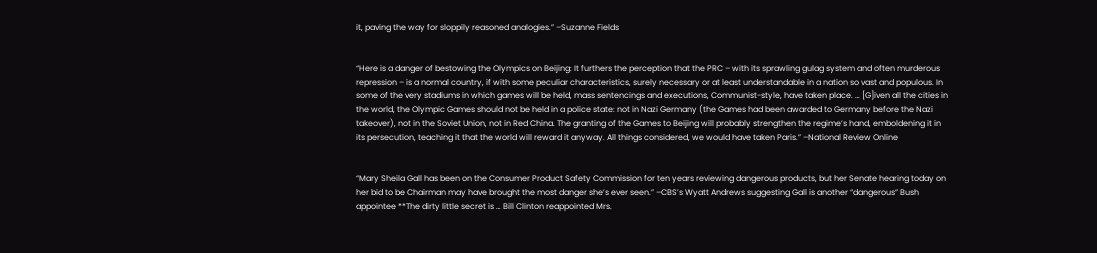it, paving the way for sloppily reasoned analogies.” –Suzanne Fields


“Here is a danger of bestowing the Olympics on Beijing: It furthers the perception that the PRC – with its sprawling gulag system and often murderous repression – is a normal country, if with some peculiar characteristics, surely necessary or at least understandable in a nation so vast and populous. In some of the very stadiums in which games will be held, mass sentencings and executions, Communist-style, have taken place. … [G]iven all the cities in the world, the Olympic Games should not be held in a police state: not in Nazi Germany (the Games had been awarded to Germany before the Nazi takeover), not in the Soviet Union, not in Red China. The granting of the Games to Beijing will probably strengthen the regime’s hand, emboldening it in its persecution, teaching it that the world will reward it anyway. All things considered, we would have taken Paris.” –National Review Online


“Mary Sheila Gall has been on the Consumer Product Safety Commission for ten years reviewing dangerous products, but her Senate hearing today on her bid to be Chairman may have brought the most danger she’s ever seen.” –CBS’s Wyatt Andrews suggesting Gall is another “dangerous” Bush appointee **The dirty little secret is … Bill Clinton reappointed Mrs.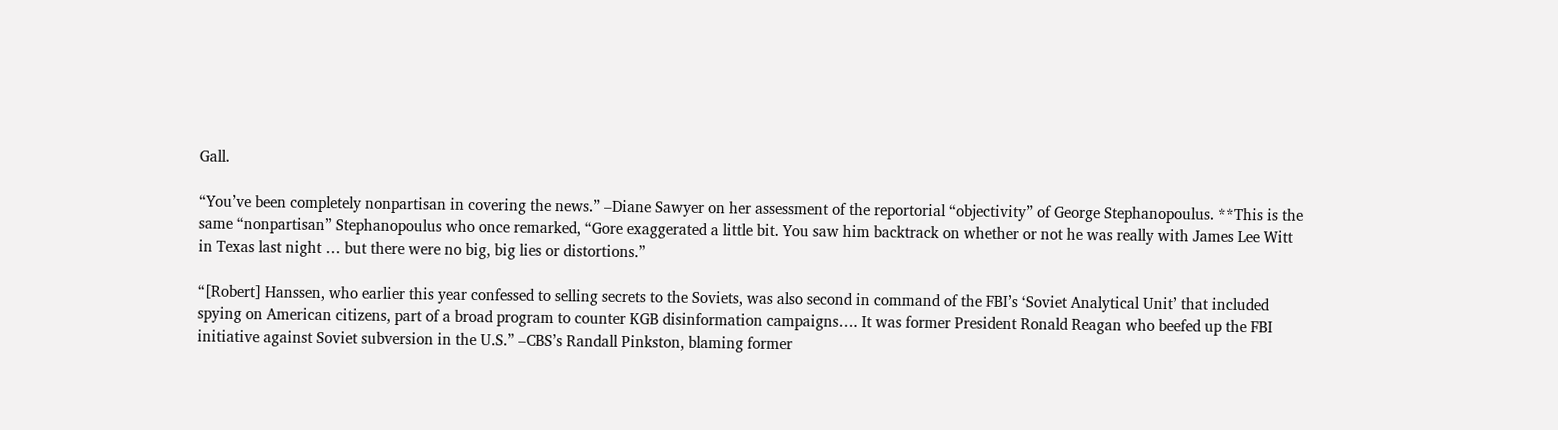Gall.

“You’ve been completely nonpartisan in covering the news.” –Diane Sawyer on her assessment of the reportorial “objectivity” of George Stephanopoulus. **This is the same “nonpartisan” Stephanopoulus who once remarked, “Gore exaggerated a little bit. You saw him backtrack on whether or not he was really with James Lee Witt in Texas last night … but there were no big, big lies or distortions.”

“[Robert] Hanssen, who earlier this year confessed to selling secrets to the Soviets, was also second in command of the FBI’s ‘Soviet Analytical Unit’ that included spying on American citizens, part of a broad program to counter KGB disinformation campaigns…. It was former President Ronald Reagan who beefed up the FBI initiative against Soviet subversion in the U.S.” –CBS’s Randall Pinkston, blaming former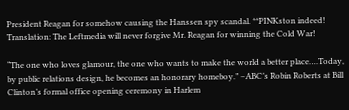President Reagan for somehow causing the Hanssen spy scandal. **PINKston indeed! Translation: The Leftmedia will never forgive Mr. Reagan for winning the Cold War!

“The one who loves glamour, the one who wants to make the world a better place….Today, by public relations design, he becomes an honorary homeboy.” –ABC’s Robin Roberts at Bill Clinton’s formal office opening ceremony in Harlem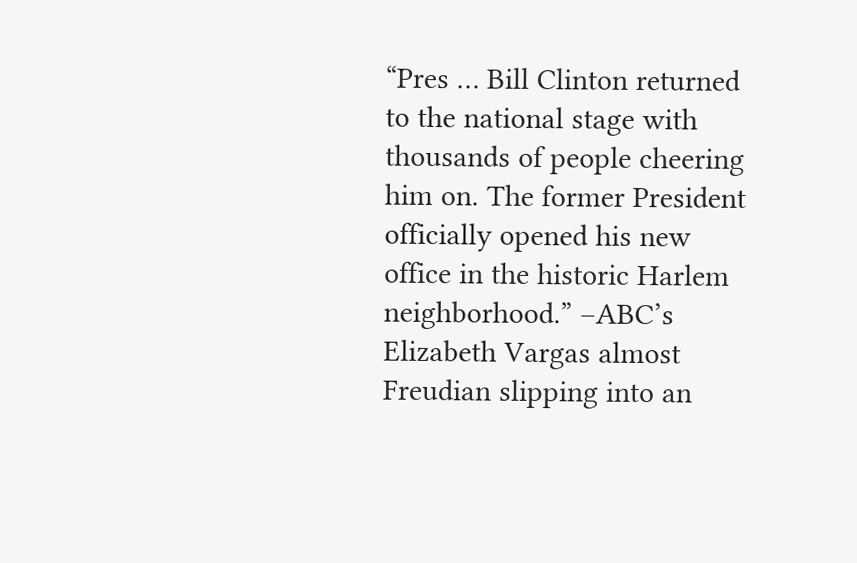“Pres … Bill Clinton returned to the national stage with thousands of people cheering him on. The former President officially opened his new office in the historic Harlem neighborhood.” –ABC’s Elizabeth Vargas almost Freudian slipping into an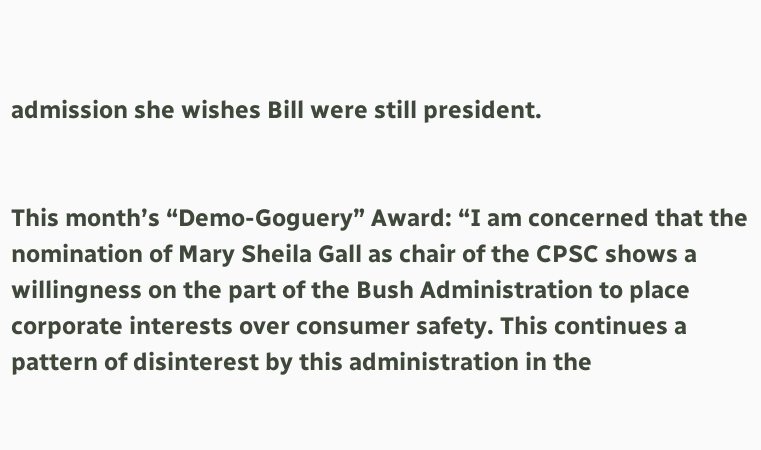admission she wishes Bill were still president.


This month’s “Demo-Goguery” Award: “I am concerned that the nomination of Mary Sheila Gall as chair of the CPSC shows a willingness on the part of the Bush Administration to place corporate interests over consumer safety. This continues a pattern of disinterest by this administration in the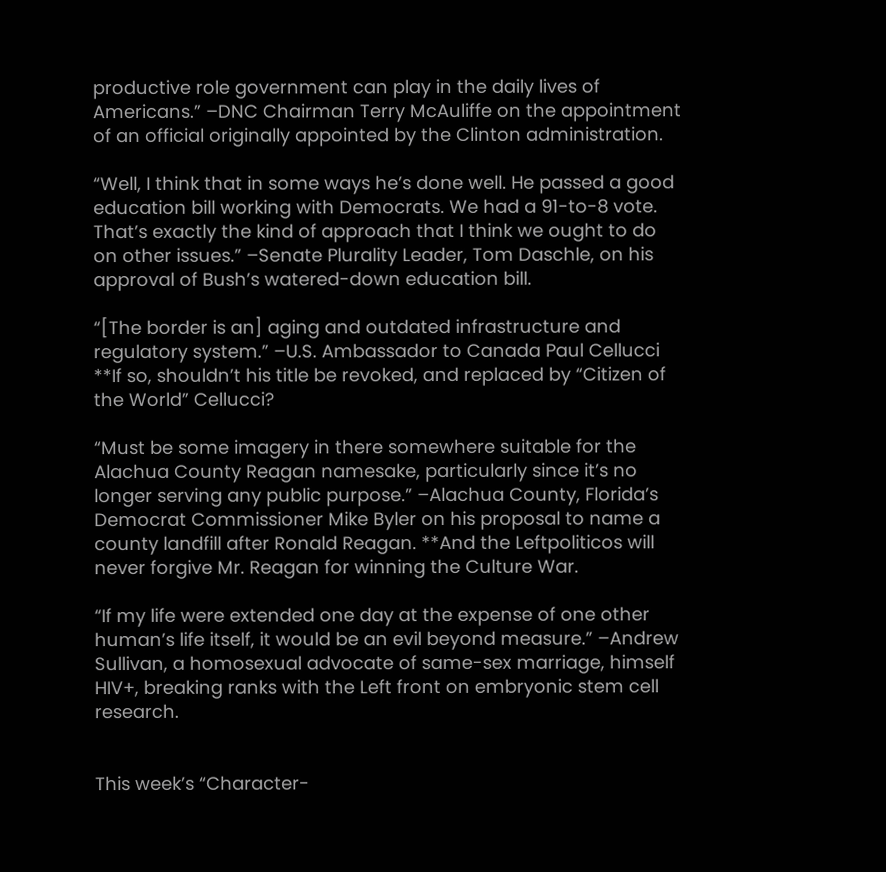productive role government can play in the daily lives of Americans.” –DNC Chairman Terry McAuliffe on the appointment of an official originally appointed by the Clinton administration.

“Well, I think that in some ways he’s done well. He passed a good education bill working with Democrats. We had a 91-to-8 vote. That’s exactly the kind of approach that I think we ought to do on other issues.” –Senate Plurality Leader, Tom Daschle, on his approval of Bush’s watered-down education bill.

“[The border is an] aging and outdated infrastructure and regulatory system.” –U.S. Ambassador to Canada Paul Cellucci **If so, shouldn’t his title be revoked, and replaced by “Citizen of the World” Cellucci?

“Must be some imagery in there somewhere suitable for the Alachua County Reagan namesake, particularly since it’s no longer serving any public purpose.” –Alachua County, Florida’s Democrat Commissioner Mike Byler on his proposal to name a county landfill after Ronald Reagan. **And the Leftpoliticos will never forgive Mr. Reagan for winning the Culture War.

“If my life were extended one day at the expense of one other human’s life itself, it would be an evil beyond measure.” –Andrew Sullivan, a homosexual advocate of same-sex marriage, himself HIV+, breaking ranks with the Left front on embryonic stem cell research.


This week’s “Character-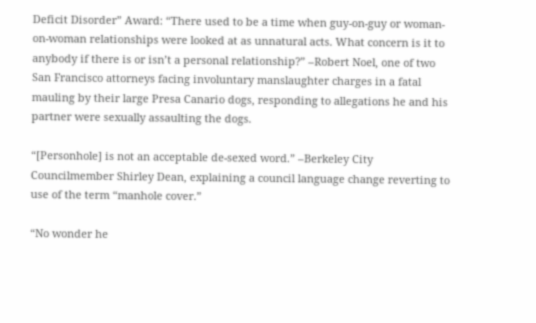Deficit Disorder” Award: “There used to be a time when guy-on-guy or woman-on-woman relationships were looked at as unnatural acts. What concern is it to anybody if there is or isn’t a personal relationship?” –Robert Noel, one of two San Francisco attorneys facing involuntary manslaughter charges in a fatal mauling by their large Presa Canario dogs, responding to allegations he and his partner were sexually assaulting the dogs.

“[Personhole] is not an acceptable de-sexed word.” –Berkeley City Councilmember Shirley Dean, explaining a council language change reverting to use of the term “manhole cover.”

“No wonder he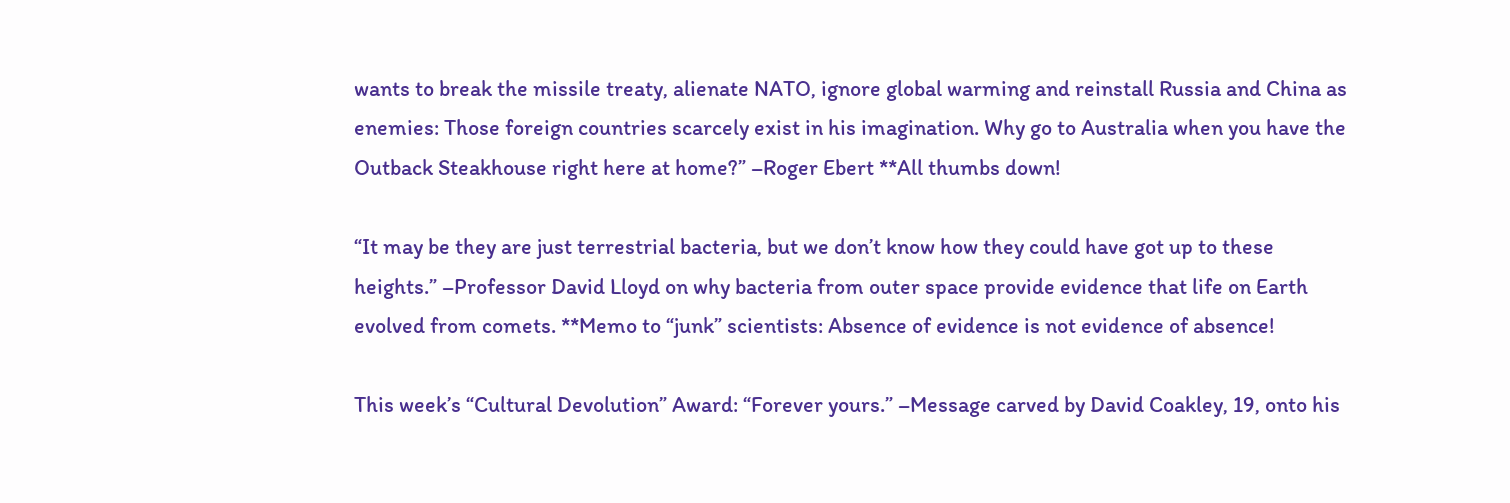wants to break the missile treaty, alienate NATO, ignore global warming and reinstall Russia and China as enemies: Those foreign countries scarcely exist in his imagination. Why go to Australia when you have the Outback Steakhouse right here at home?” –Roger Ebert **All thumbs down!

“It may be they are just terrestrial bacteria, but we don’t know how they could have got up to these heights.” –Professor David Lloyd on why bacteria from outer space provide evidence that life on Earth evolved from comets. **Memo to “junk” scientists: Absence of evidence is not evidence of absence!

This week’s “Cultural Devolution” Award: “Forever yours.” –Message carved by David Coakley, 19, onto his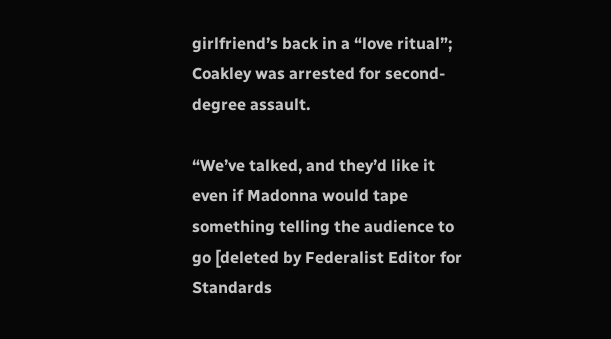girlfriend’s back in a “love ritual”; Coakley was arrested for second-degree assault.

“We’ve talked, and they’d like it even if Madonna would tape something telling the audience to go [deleted by Federalist Editor for Standards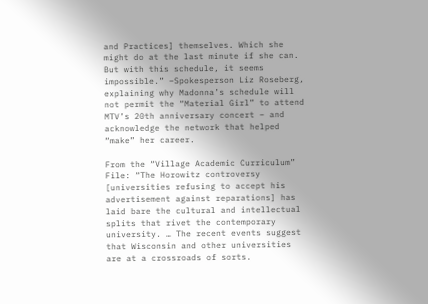and Practices] themselves. Which she might do at the last minute if she can. But with this schedule, it seems impossible.” –Spokesperson Liz Roseberg, explaining why Madonna’s schedule will not permit the “Material Girl” to attend MTV’s 20th anniversary concert – and acknowledge the network that helped “make” her career.

From the “Village Academic Curriculum” File: “The Horowitz controversy [universities refusing to accept his advertisement against reparations] has laid bare the cultural and intellectual splits that rivet the contemporary university. … The recent events suggest that Wisconsin and other universities are at a crossroads of sorts.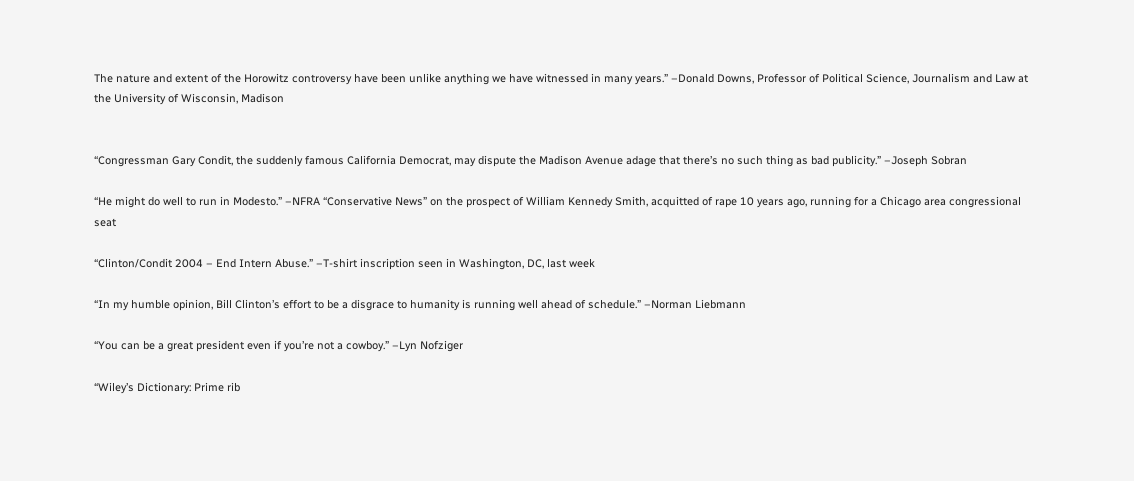The nature and extent of the Horowitz controversy have been unlike anything we have witnessed in many years.” –Donald Downs, Professor of Political Science, Journalism and Law at the University of Wisconsin, Madison


“Congressman Gary Condit, the suddenly famous California Democrat, may dispute the Madison Avenue adage that there’s no such thing as bad publicity.” –Joseph Sobran

“He might do well to run in Modesto.” –NFRA “Conservative News” on the prospect of William Kennedy Smith, acquitted of rape 10 years ago, running for a Chicago area congressional seat

“Clinton/Condit 2004 – End Intern Abuse.” –T-shirt inscription seen in Washington, DC, last week

“In my humble opinion, Bill Clinton’s effort to be a disgrace to humanity is running well ahead of schedule.” –Norman Liebmann

“You can be a great president even if you’re not a cowboy.” –Lyn Nofziger

“Wiley’s Dictionary: Prime rib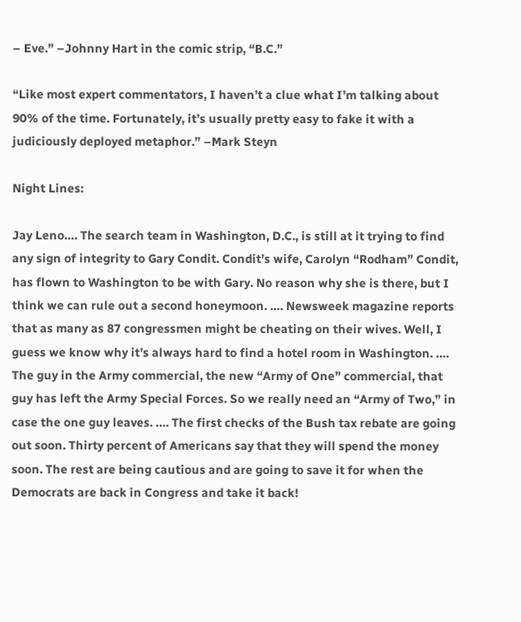– Eve.” –Johnny Hart in the comic strip, “B.C.”

“Like most expert commentators, I haven’t a clue what I’m talking about 90% of the time. Fortunately, it’s usually pretty easy to fake it with a judiciously deployed metaphor.” –Mark Steyn

Night Lines:

Jay Leno…. The search team in Washington, D.C., is still at it trying to find any sign of integrity to Gary Condit. Condit’s wife, Carolyn “Rodham” Condit, has flown to Washington to be with Gary. No reason why she is there, but I think we can rule out a second honeymoon. …. Newsweek magazine reports that as many as 87 congressmen might be cheating on their wives. Well, I guess we know why it’s always hard to find a hotel room in Washington. …. The guy in the Army commercial, the new “Army of One” commercial, that guy has left the Army Special Forces. So we really need an “Army of Two,” in case the one guy leaves. …. The first checks of the Bush tax rebate are going out soon. Thirty percent of Americans say that they will spend the money soon. The rest are being cautious and are going to save it for when the Democrats are back in Congress and take it back!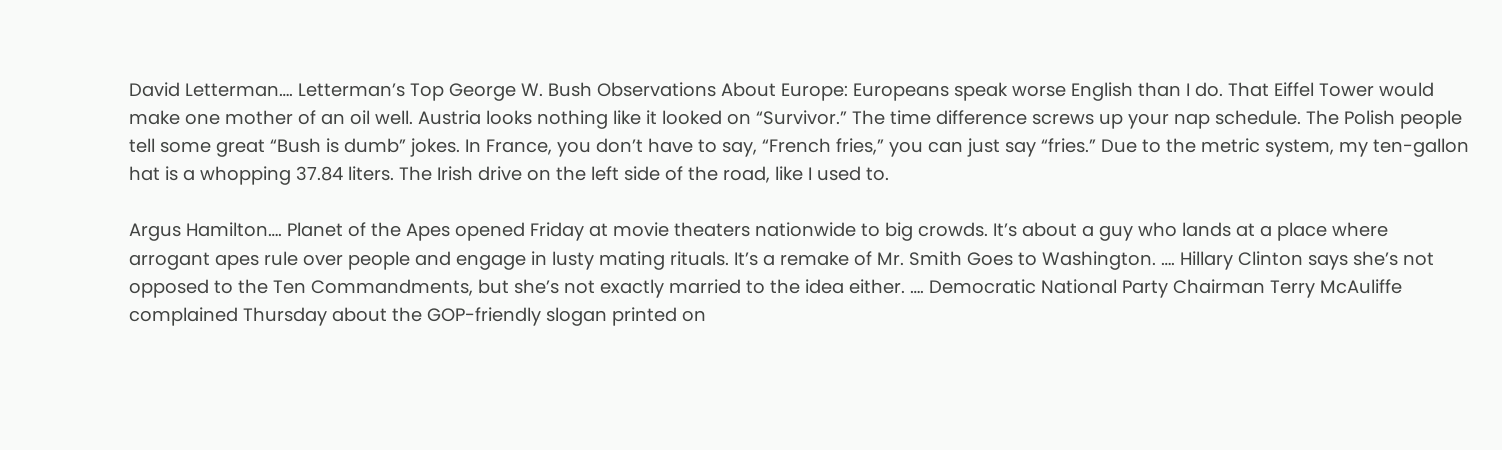David Letterman…. Letterman’s Top George W. Bush Observations About Europe: Europeans speak worse English than I do. That Eiffel Tower would make one mother of an oil well. Austria looks nothing like it looked on “Survivor.” The time difference screws up your nap schedule. The Polish people tell some great “Bush is dumb” jokes. In France, you don’t have to say, “French fries,” you can just say “fries.” Due to the metric system, my ten-gallon hat is a whopping 37.84 liters. The Irish drive on the left side of the road, like I used to.

Argus Hamilton…. Planet of the Apes opened Friday at movie theaters nationwide to big crowds. It’s about a guy who lands at a place where arrogant apes rule over people and engage in lusty mating rituals. It’s a remake of Mr. Smith Goes to Washington. …. Hillary Clinton says she’s not opposed to the Ten Commandments, but she’s not exactly married to the idea either. …. Democratic National Party Chairman Terry McAuliffe complained Thursday about the GOP-friendly slogan printed on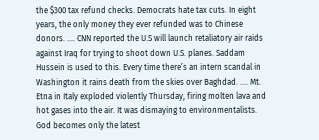the $300 tax refund checks. Democrats hate tax cuts. In eight years, the only money they ever refunded was to Chinese donors. …. CNN reported the U.S will launch retaliatory air raids against Iraq for trying to shoot down U.S. planes. Saddam Hussein is used to this. Every time there’s an intern scandal in Washington it rains death from the skies over Baghdad. …. Mt. Etna in Italy exploded violently Thursday, firing molten lava and hot gases into the air. It was dismaying to environmentalists. God becomes only the latest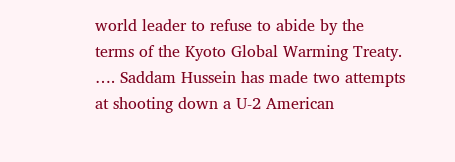world leader to refuse to abide by the terms of the Kyoto Global Warming Treaty. …. Saddam Hussein has made two attempts at shooting down a U-2 American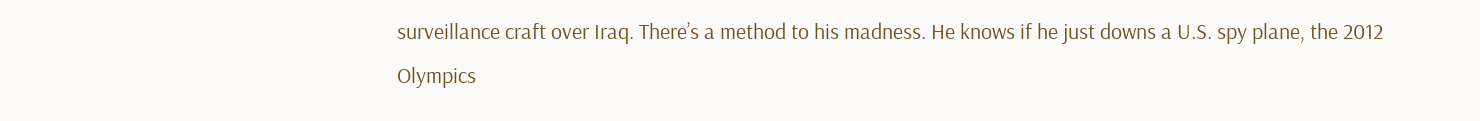surveillance craft over Iraq. There’s a method to his madness. He knows if he just downs a U.S. spy plane, the 2012 Olympics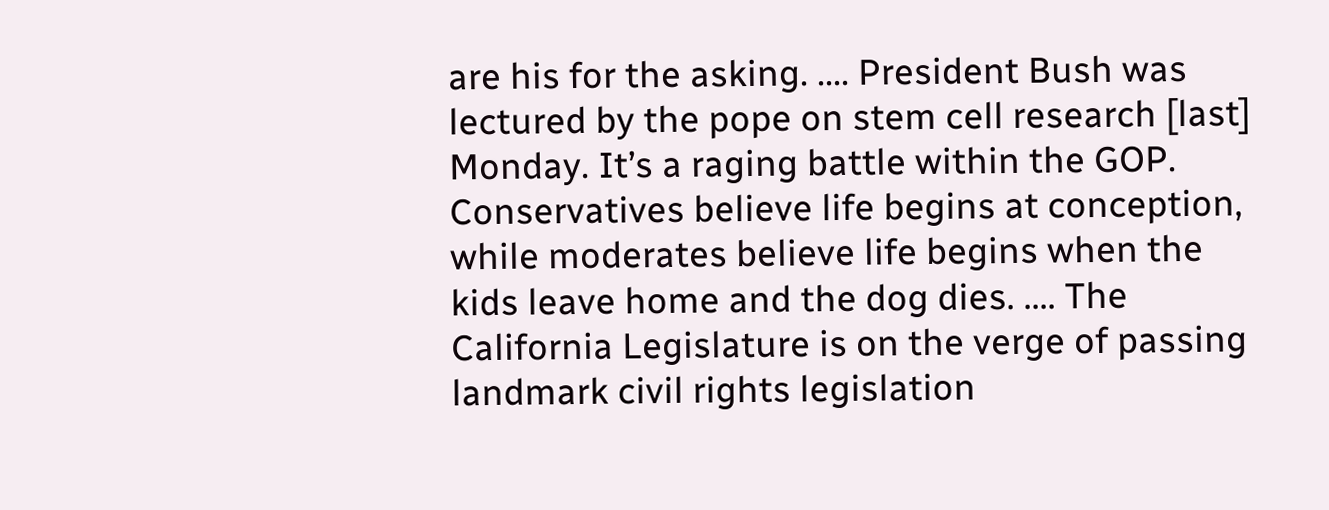are his for the asking. …. President Bush was lectured by the pope on stem cell research [last] Monday. It’s a raging battle within the GOP. Conservatives believe life begins at conception, while moderates believe life begins when the kids leave home and the dog dies. …. The California Legislature is on the verge of passing landmark civil rights legislation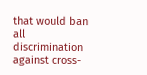that would ban all discrimination against cross-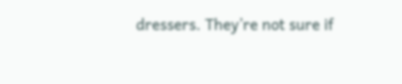dressers. They’re not sure if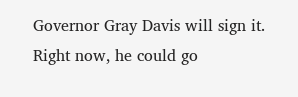Governor Gray Davis will sign it. Right now, he could go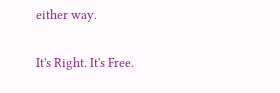either way.

It's Right. It's Free.